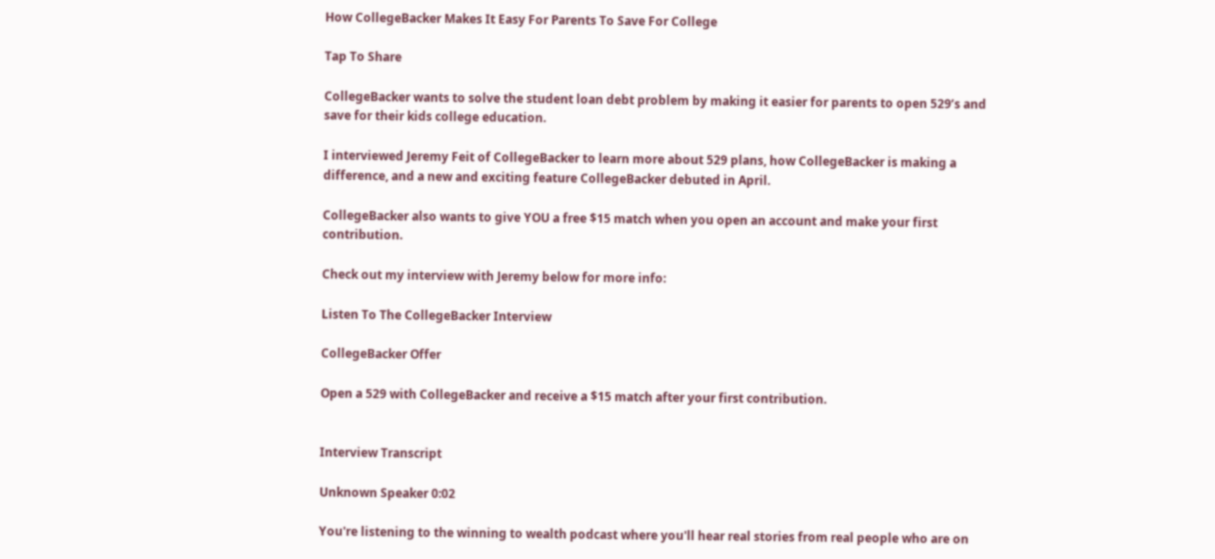How CollegeBacker Makes It Easy For Parents To Save For College

Tap To Share

CollegeBacker wants to solve the student loan debt problem by making it easier for parents to open 529’s and save for their kids college education.

I interviewed Jeremy Feit of CollegeBacker to learn more about 529 plans, how CollegeBacker is making a difference, and a new and exciting feature CollegeBacker debuted in April.

CollegeBacker also wants to give YOU a free $15 match when you open an account and make your first contribution.

Check out my interview with Jeremy below for more info:

Listen To The CollegeBacker Interview

CollegeBacker Offer

Open a 529 with CollegeBacker and receive a $15 match after your first contribution.


Interview Transcript

Unknown Speaker 0:02

You're listening to the winning to wealth podcast where you'll hear real stories from real people who are on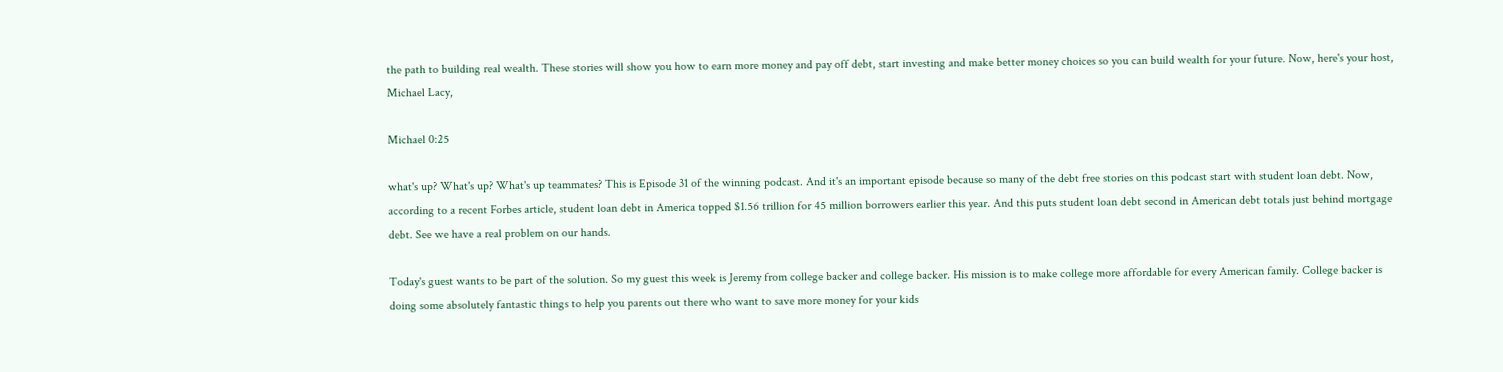the path to building real wealth. These stories will show you how to earn more money and pay off debt, start investing and make better money choices so you can build wealth for your future. Now, here's your host, Michael Lacy,

Michael 0:25

what's up? What's up? What's up teammates? This is Episode 31 of the winning podcast. And it's an important episode because so many of the debt free stories on this podcast start with student loan debt. Now, according to a recent Forbes article, student loan debt in America topped $1.56 trillion for 45 million borrowers earlier this year. And this puts student loan debt second in American debt totals just behind mortgage debt. See we have a real problem on our hands.

Today's guest wants to be part of the solution. So my guest this week is Jeremy from college backer and college backer. His mission is to make college more affordable for every American family. College backer is doing some absolutely fantastic things to help you parents out there who want to save more money for your kids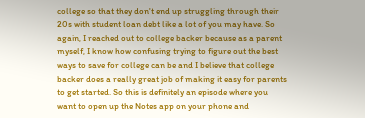college so that they don't end up struggling through their 20s with student loan debt like a lot of you may have. So again, I reached out to college backer because as a parent myself, I know how confusing trying to figure out the best ways to save for college can be and I believe that college backer does a really great job of making it easy for parents to get started. So this is definitely an episode where you want to open up the Notes app on your phone and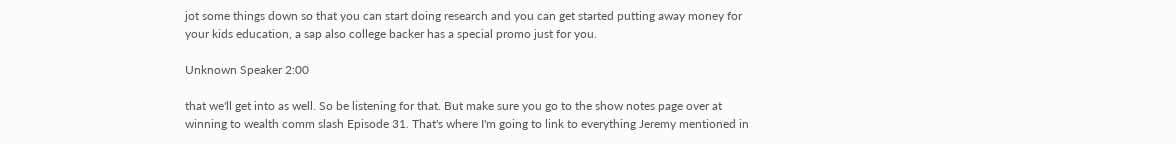jot some things down so that you can start doing research and you can get started putting away money for your kids education, a sap also college backer has a special promo just for you.

Unknown Speaker 2:00

that we'll get into as well. So be listening for that. But make sure you go to the show notes page over at winning to wealth comm slash Episode 31. That's where I'm going to link to everything Jeremy mentioned in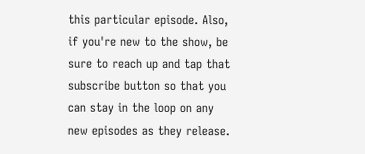this particular episode. Also, if you're new to the show, be sure to reach up and tap that subscribe button so that you can stay in the loop on any new episodes as they release.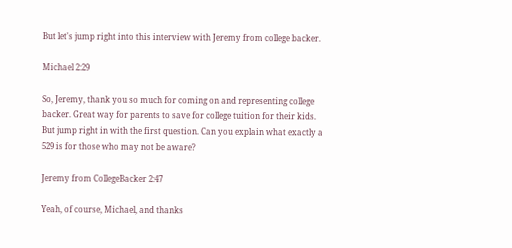But let's jump right into this interview with Jeremy from college backer.

Michael 2:29

So, Jeremy, thank you so much for coming on and representing college backer. Great way for parents to save for college tuition for their kids. But jump right in with the first question. Can you explain what exactly a 529 is for those who may not be aware?

Jeremy from CollegeBacker 2:47

Yeah, of course, Michael, and thanks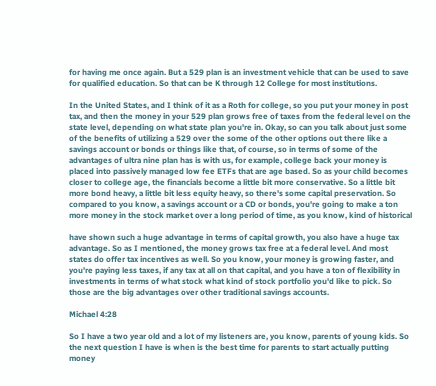for having me once again. But a 529 plan is an investment vehicle that can be used to save for qualified education. So that can be K through 12 College for most institutions.

In the United States, and I think of it as a Roth for college, so you put your money in post tax, and then the money in your 529 plan grows free of taxes from the federal level on the state level, depending on what state plan you're in. Okay, so can you talk about just some of the benefits of utilizing a 529 over the some of the other options out there like a savings account or bonds or things like that, of course, so in terms of some of the advantages of ultra nine plan has is with us, for example, college back your money is placed into passively managed low fee ETFs that are age based. So as your child becomes closer to college age, the financials become a little bit more conservative. So a little bit more bond heavy, a little bit less equity heavy, so there's some capital preservation. So compared to you know, a savings account or a CD or bonds, you're going to make a ton more money in the stock market over a long period of time, as you know, kind of historical

have shown such a huge advantage in terms of capital growth, you also have a huge tax advantage. So as I mentioned, the money grows tax free at a federal level. And most states do offer tax incentives as well. So you know, your money is growing faster, and you're paying less taxes, if any tax at all on that capital, and you have a ton of flexibility in investments in terms of what stock what kind of stock portfolio you'd like to pick. So those are the big advantages over other traditional savings accounts.

Michael 4:28

So I have a two year old and a lot of my listeners are, you know, parents of young kids. So the next question I have is when is the best time for parents to start actually putting money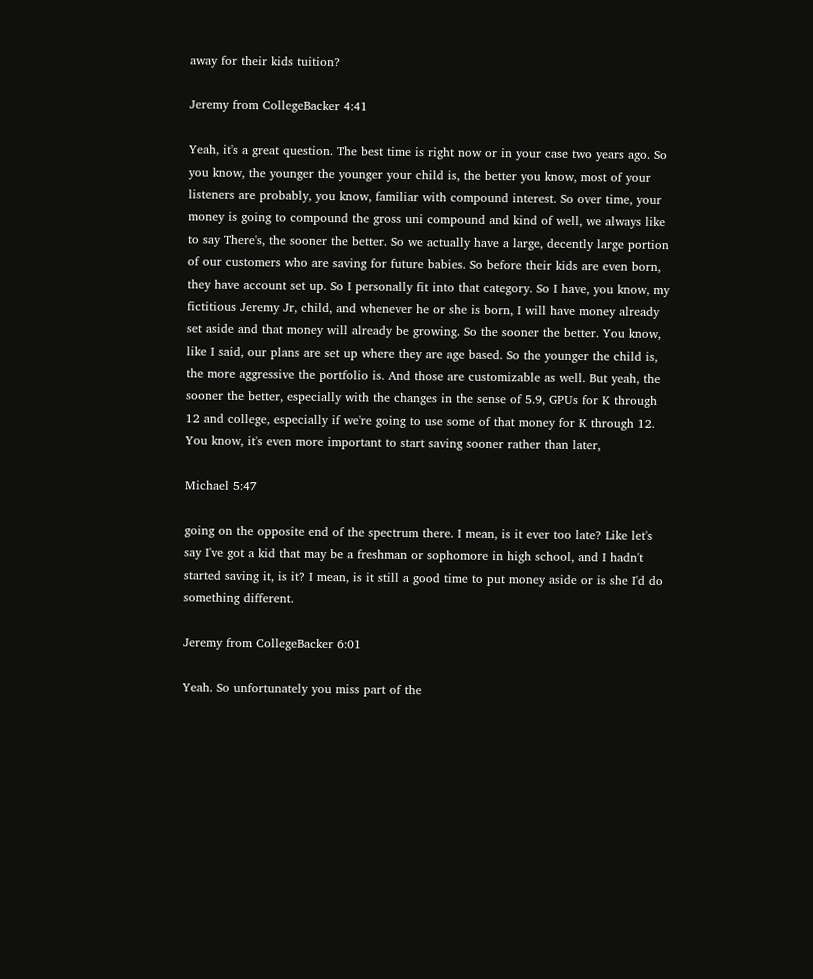away for their kids tuition?

Jeremy from CollegeBacker 4:41

Yeah, it's a great question. The best time is right now or in your case two years ago. So you know, the younger the younger your child is, the better you know, most of your listeners are probably, you know, familiar with compound interest. So over time, your money is going to compound the gross uni compound and kind of well, we always like to say There's, the sooner the better. So we actually have a large, decently large portion of our customers who are saving for future babies. So before their kids are even born, they have account set up. So I personally fit into that category. So I have, you know, my fictitious Jeremy Jr, child, and whenever he or she is born, I will have money already set aside and that money will already be growing. So the sooner the better. You know, like I said, our plans are set up where they are age based. So the younger the child is, the more aggressive the portfolio is. And those are customizable as well. But yeah, the sooner the better, especially with the changes in the sense of 5.9, GPUs for K through 12 and college, especially if we're going to use some of that money for K through 12. You know, it's even more important to start saving sooner rather than later,

Michael 5:47

going on the opposite end of the spectrum there. I mean, is it ever too late? Like let's say I've got a kid that may be a freshman or sophomore in high school, and I hadn't started saving it, is it? I mean, is it still a good time to put money aside or is she I'd do something different.

Jeremy from CollegeBacker 6:01

Yeah. So unfortunately you miss part of the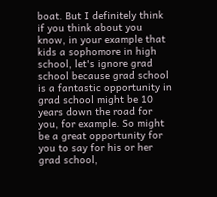boat. But I definitely think if you think about you know, in your example that kids a sophomore in high school, let's ignore grad school because grad school is a fantastic opportunity in grad school might be 10 years down the road for you, for example. So might be a great opportunity for you to say for his or her grad school,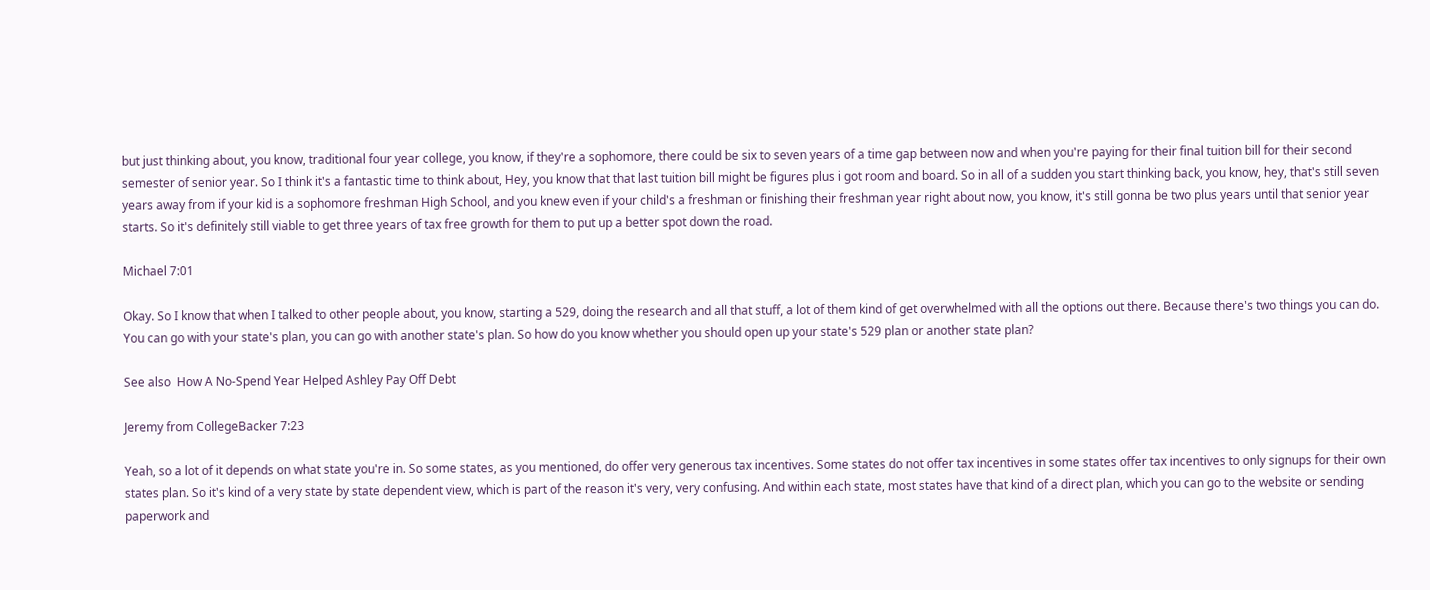but just thinking about, you know, traditional four year college, you know, if they're a sophomore, there could be six to seven years of a time gap between now and when you're paying for their final tuition bill for their second semester of senior year. So I think it's a fantastic time to think about, Hey, you know that that last tuition bill might be figures plus i got room and board. So in all of a sudden you start thinking back, you know, hey, that's still seven years away from if your kid is a sophomore freshman High School, and you knew even if your child's a freshman or finishing their freshman year right about now, you know, it's still gonna be two plus years until that senior year starts. So it's definitely still viable to get three years of tax free growth for them to put up a better spot down the road.

Michael 7:01

Okay. So I know that when I talked to other people about, you know, starting a 529, doing the research and all that stuff, a lot of them kind of get overwhelmed with all the options out there. Because there's two things you can do. You can go with your state's plan, you can go with another state's plan. So how do you know whether you should open up your state's 529 plan or another state plan?

See also  How A No-Spend Year Helped Ashley Pay Off Debt

Jeremy from CollegeBacker 7:23

Yeah, so a lot of it depends on what state you're in. So some states, as you mentioned, do offer very generous tax incentives. Some states do not offer tax incentives in some states offer tax incentives to only signups for their own states plan. So it's kind of a very state by state dependent view, which is part of the reason it's very, very confusing. And within each state, most states have that kind of a direct plan, which you can go to the website or sending paperwork and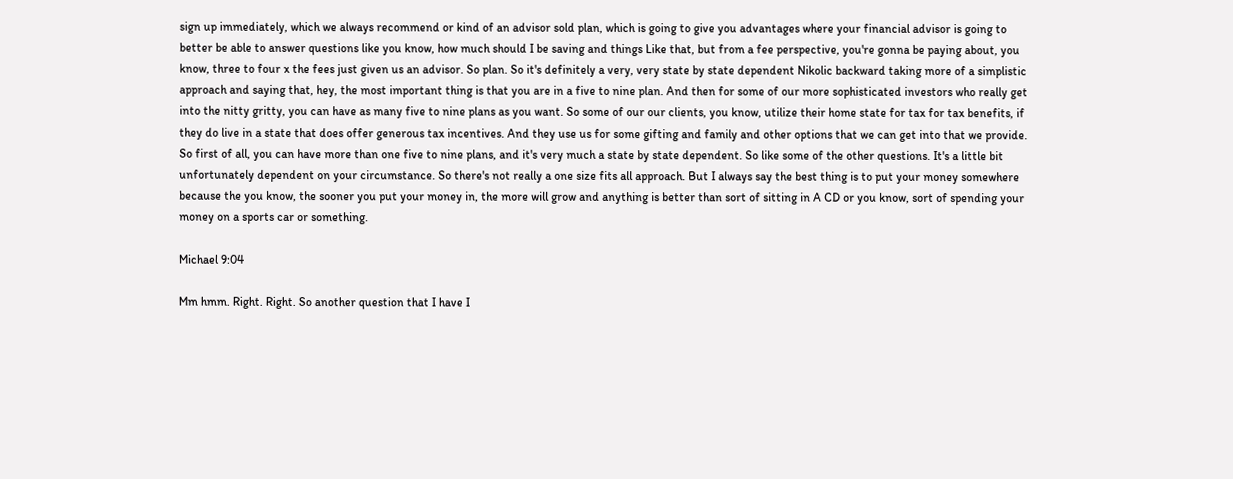sign up immediately, which we always recommend or kind of an advisor sold plan, which is going to give you advantages where your financial advisor is going to better be able to answer questions like you know, how much should I be saving and things Like that, but from a fee perspective, you're gonna be paying about, you know, three to four x the fees just given us an advisor. So plan. So it's definitely a very, very state by state dependent Nikolic backward taking more of a simplistic approach and saying that, hey, the most important thing is that you are in a five to nine plan. And then for some of our more sophisticated investors who really get into the nitty gritty, you can have as many five to nine plans as you want. So some of our our clients, you know, utilize their home state for tax for tax benefits, if they do live in a state that does offer generous tax incentives. And they use us for some gifting and family and other options that we can get into that we provide. So first of all, you can have more than one five to nine plans, and it's very much a state by state dependent. So like some of the other questions. It's a little bit unfortunately dependent on your circumstance. So there's not really a one size fits all approach. But I always say the best thing is to put your money somewhere because the you know, the sooner you put your money in, the more will grow and anything is better than sort of sitting in A CD or you know, sort of spending your money on a sports car or something.

Michael 9:04

Mm hmm. Right. Right. So another question that I have I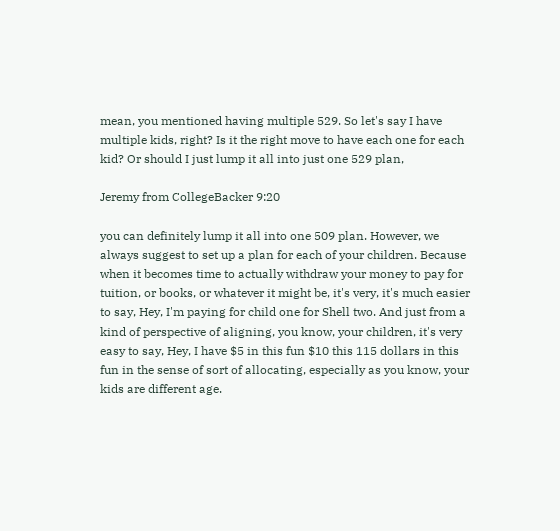mean, you mentioned having multiple 529. So let's say I have multiple kids, right? Is it the right move to have each one for each kid? Or should I just lump it all into just one 529 plan,

Jeremy from CollegeBacker 9:20

you can definitely lump it all into one 509 plan. However, we always suggest to set up a plan for each of your children. Because when it becomes time to actually withdraw your money to pay for tuition, or books, or whatever it might be, it's very, it's much easier to say, Hey, I'm paying for child one for Shell two. And just from a kind of perspective of aligning, you know, your children, it's very easy to say, Hey, I have $5 in this fun $10 this 115 dollars in this fun in the sense of sort of allocating, especially as you know, your kids are different age.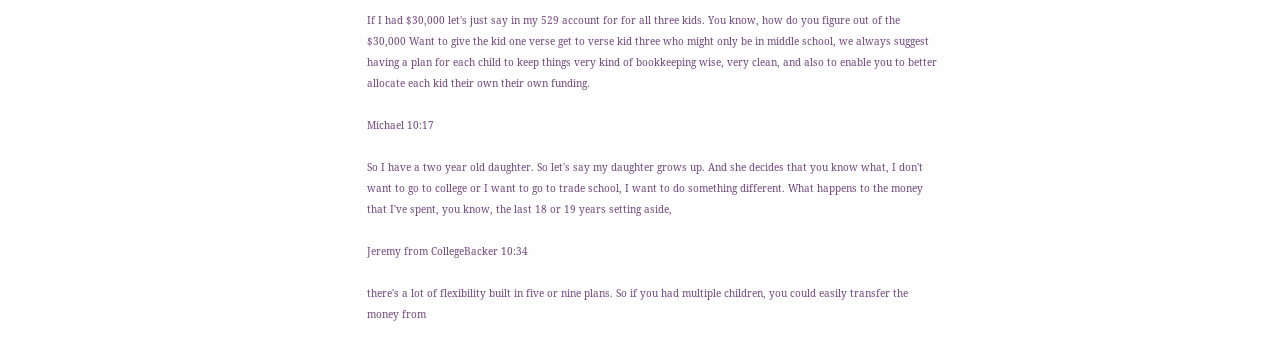If I had $30,000 let's just say in my 529 account for for all three kids. You know, how do you figure out of the $30,000 Want to give the kid one verse get to verse kid three who might only be in middle school, we always suggest having a plan for each child to keep things very kind of bookkeeping wise, very clean, and also to enable you to better allocate each kid their own their own funding.

Michael 10:17

So I have a two year old daughter. So let's say my daughter grows up. And she decides that you know what, I don't want to go to college or I want to go to trade school, I want to do something different. What happens to the money that I've spent, you know, the last 18 or 19 years setting aside,

Jeremy from CollegeBacker 10:34

there's a lot of flexibility built in five or nine plans. So if you had multiple children, you could easily transfer the money from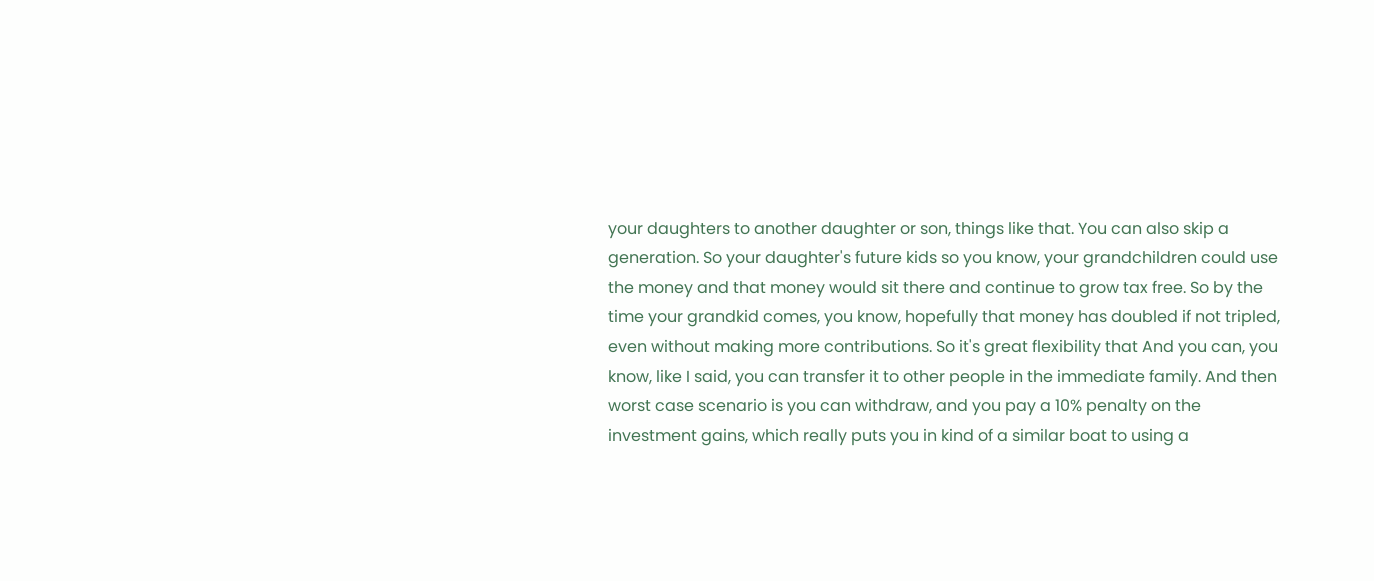your daughters to another daughter or son, things like that. You can also skip a generation. So your daughter's future kids so you know, your grandchildren could use the money and that money would sit there and continue to grow tax free. So by the time your grandkid comes, you know, hopefully that money has doubled if not tripled, even without making more contributions. So it's great flexibility that And you can, you know, like I said, you can transfer it to other people in the immediate family. And then worst case scenario is you can withdraw, and you pay a 10% penalty on the investment gains, which really puts you in kind of a similar boat to using a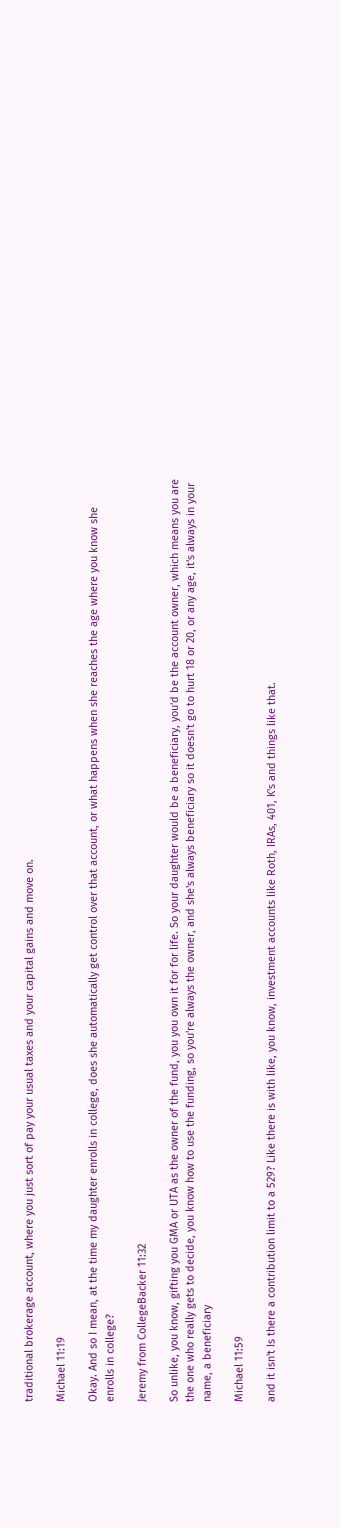traditional brokerage account, where you just sort of pay your usual taxes and your capital gains and move on.

Michael 11:19

Okay. And so I mean, at the time my daughter enrolls in college, does she automatically get control over that account, or what happens when she reaches the age where you know she enrolls in college?

Jeremy from CollegeBacker 11:32

So unlike, you know, gifting you GMA or UTA as the owner of the fund, you you own it for for life. So your daughter would be a beneficiary, you'd be the account owner, which means you are the one who really gets to decide, you know how to use the funding, so you're always the owner, and she's always beneficiary so it doesn't go to hurt 18 or 20, or any age, it's always in your name, a beneficiary

Michael 11:59

and it isn't Is there a contribution limit to a 529? Like there is with like, you know, investment accounts like Roth, IRAs, 401, K's and things like that.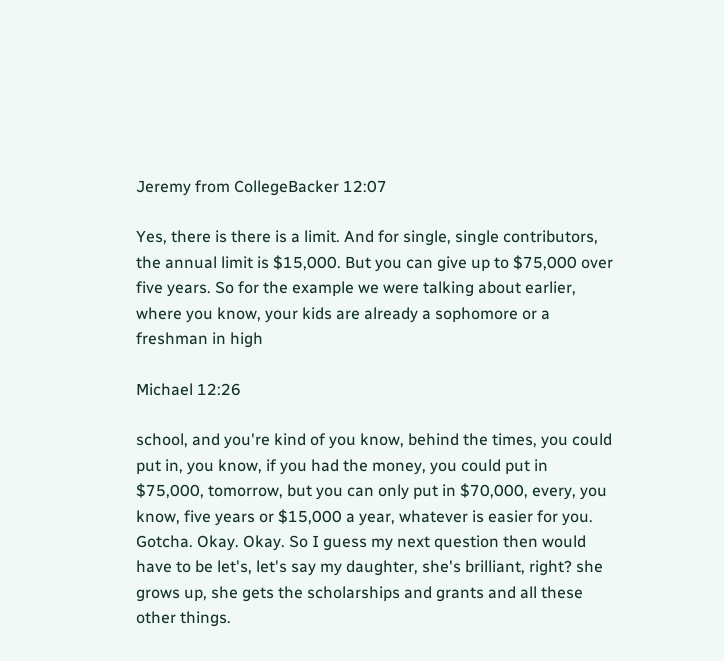Jeremy from CollegeBacker 12:07

Yes, there is there is a limit. And for single, single contributors, the annual limit is $15,000. But you can give up to $75,000 over five years. So for the example we were talking about earlier, where you know, your kids are already a sophomore or a freshman in high

Michael 12:26

school, and you're kind of you know, behind the times, you could put in, you know, if you had the money, you could put in $75,000, tomorrow, but you can only put in $70,000, every, you know, five years or $15,000 a year, whatever is easier for you. Gotcha. Okay. Okay. So I guess my next question then would have to be let's, let's say my daughter, she's brilliant, right? she grows up, she gets the scholarships and grants and all these other things.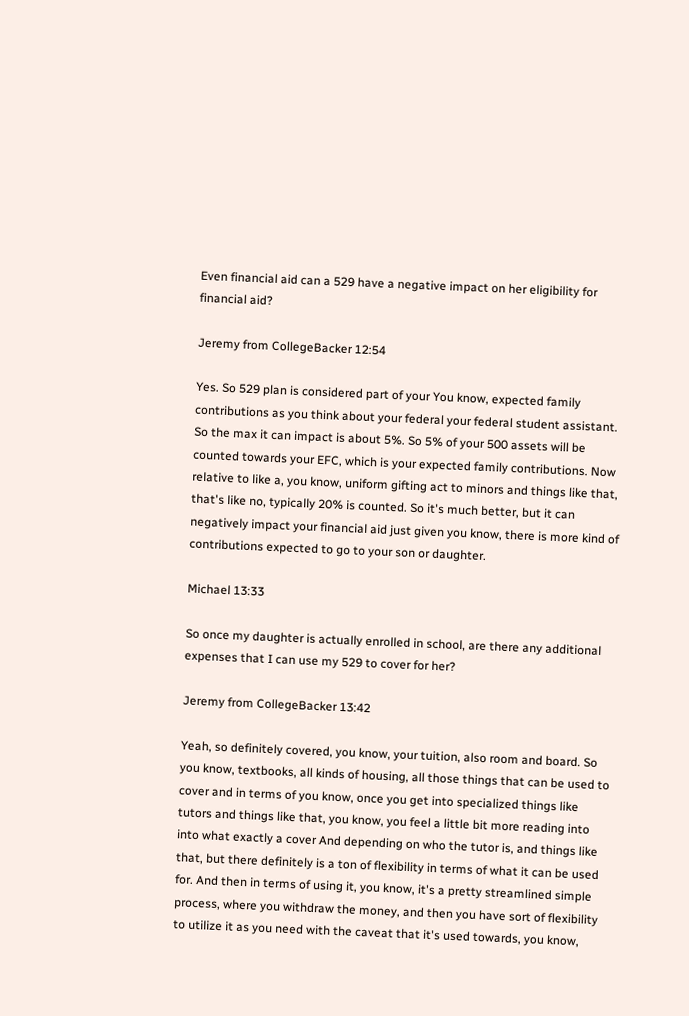Even financial aid can a 529 have a negative impact on her eligibility for financial aid?

Jeremy from CollegeBacker 12:54

Yes. So 529 plan is considered part of your You know, expected family contributions as you think about your federal your federal student assistant. So the max it can impact is about 5%. So 5% of your 500 assets will be counted towards your EFC, which is your expected family contributions. Now relative to like a, you know, uniform gifting act to minors and things like that, that's like no, typically 20% is counted. So it's much better, but it can negatively impact your financial aid just given you know, there is more kind of contributions expected to go to your son or daughter.

Michael 13:33

So once my daughter is actually enrolled in school, are there any additional expenses that I can use my 529 to cover for her?

Jeremy from CollegeBacker 13:42

Yeah, so definitely covered, you know, your tuition, also room and board. So you know, textbooks, all kinds of housing, all those things that can be used to cover and in terms of you know, once you get into specialized things like tutors and things like that, you know, you feel a little bit more reading into into what exactly a cover And depending on who the tutor is, and things like that, but there definitely is a ton of flexibility in terms of what it can be used for. And then in terms of using it, you know, it's a pretty streamlined simple process, where you withdraw the money, and then you have sort of flexibility to utilize it as you need with the caveat that it's used towards, you know,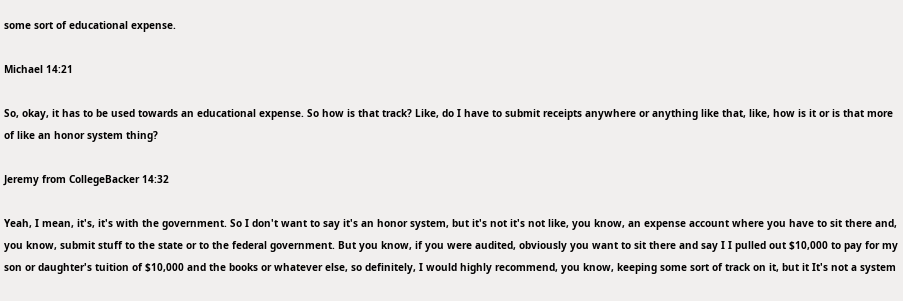some sort of educational expense.

Michael 14:21

So, okay, it has to be used towards an educational expense. So how is that track? Like, do I have to submit receipts anywhere or anything like that, like, how is it or is that more of like an honor system thing?

Jeremy from CollegeBacker 14:32

Yeah, I mean, it's, it's with the government. So I don't want to say it's an honor system, but it's not it's not like, you know, an expense account where you have to sit there and, you know, submit stuff to the state or to the federal government. But you know, if you were audited, obviously you want to sit there and say I I pulled out $10,000 to pay for my son or daughter's tuition of $10,000 and the books or whatever else, so definitely, I would highly recommend, you know, keeping some sort of track on it, but it It's not a system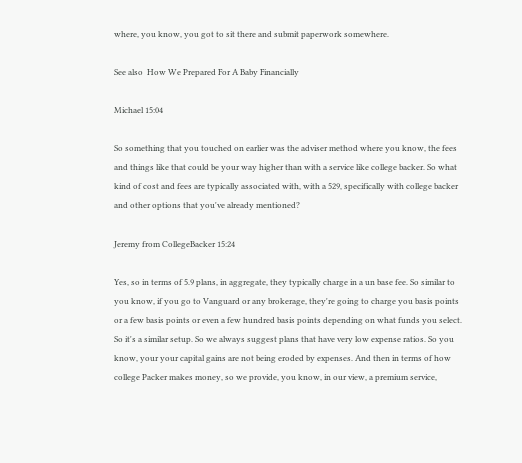where, you know, you got to sit there and submit paperwork somewhere.

See also  How We Prepared For A Baby Financially

Michael 15:04

So something that you touched on earlier was the adviser method where you know, the fees and things like that could be your way higher than with a service like college backer. So what kind of cost and fees are typically associated with, with a 529, specifically with college backer and other options that you've already mentioned?

Jeremy from CollegeBacker 15:24

Yes, so in terms of 5.9 plans, in aggregate, they typically charge in a un base fee. So similar to you know, if you go to Vanguard or any brokerage, they're going to charge you basis points or a few basis points or even a few hundred basis points depending on what funds you select. So it's a similar setup. So we always suggest plans that have very low expense ratios. So you know, your your capital gains are not being eroded by expenses. And then in terms of how college Packer makes money, so we provide, you know, in our view, a premium service,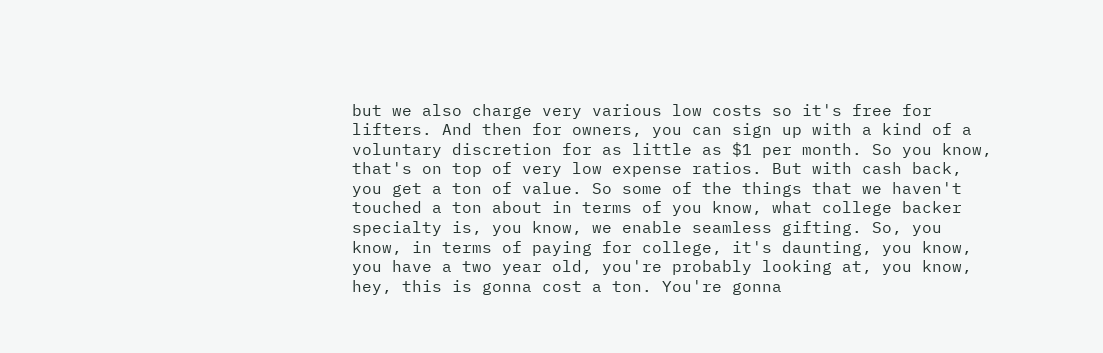but we also charge very various low costs so it's free for lifters. And then for owners, you can sign up with a kind of a voluntary discretion for as little as $1 per month. So you know, that's on top of very low expense ratios. But with cash back, you get a ton of value. So some of the things that we haven't touched a ton about in terms of you know, what college backer specialty is, you know, we enable seamless gifting. So, you know, in terms of paying for college, it's daunting, you know, you have a two year old, you're probably looking at, you know, hey, this is gonna cost a ton. You're gonna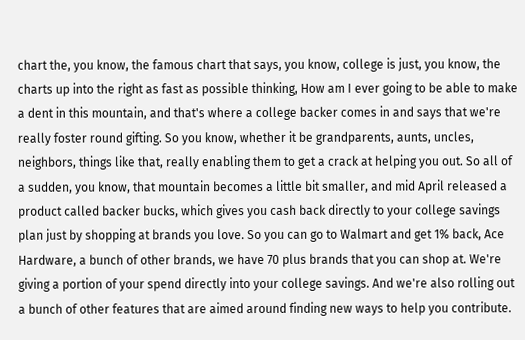chart the, you know, the famous chart that says, you know, college is just, you know, the charts up into the right as fast as possible thinking, How am I ever going to be able to make a dent in this mountain, and that's where a college backer comes in and says that we're really foster round gifting. So you know, whether it be grandparents, aunts, uncles, neighbors, things like that, really enabling them to get a crack at helping you out. So all of a sudden, you know, that mountain becomes a little bit smaller, and mid April released a product called backer bucks, which gives you cash back directly to your college savings plan just by shopping at brands you love. So you can go to Walmart and get 1% back, Ace Hardware, a bunch of other brands, we have 70 plus brands that you can shop at. We're giving a portion of your spend directly into your college savings. And we're also rolling out a bunch of other features that are aimed around finding new ways to help you contribute.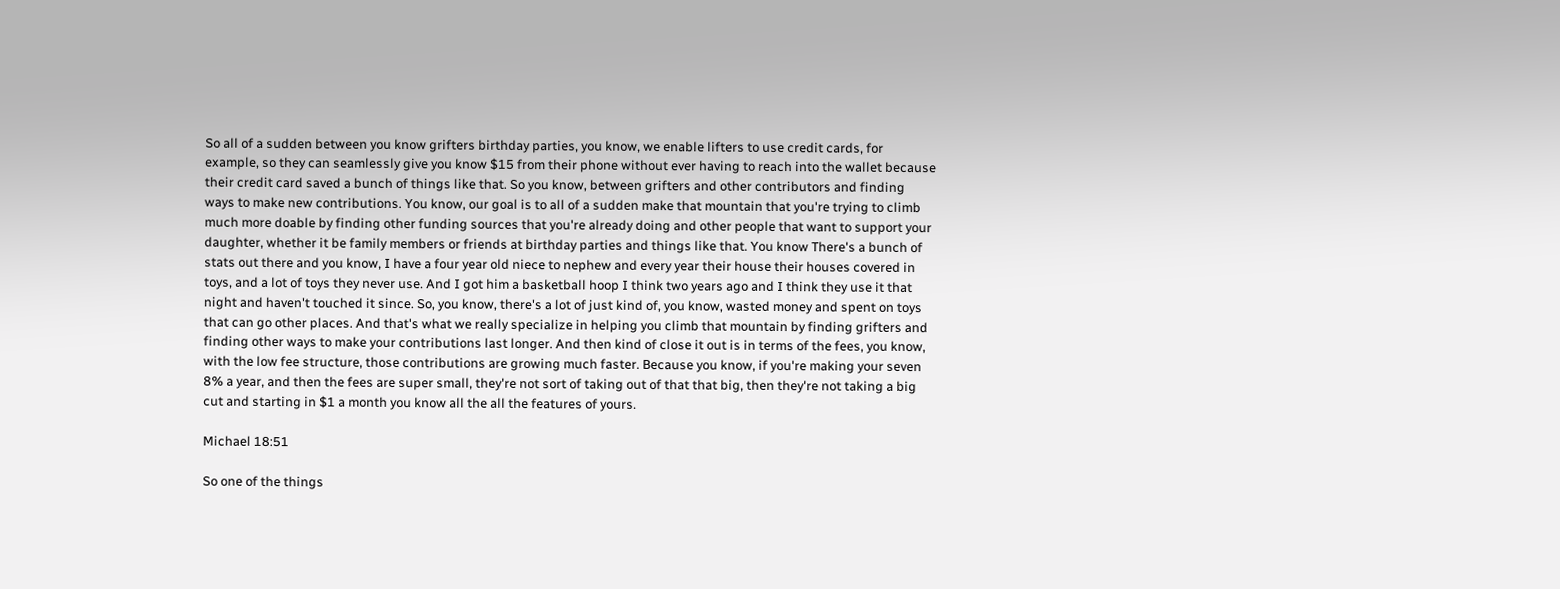So all of a sudden between you know grifters birthday parties, you know, we enable lifters to use credit cards, for example, so they can seamlessly give you know $15 from their phone without ever having to reach into the wallet because their credit card saved a bunch of things like that. So you know, between grifters and other contributors and finding ways to make new contributions. You know, our goal is to all of a sudden make that mountain that you're trying to climb much more doable by finding other funding sources that you're already doing and other people that want to support your daughter, whether it be family members or friends at birthday parties and things like that. You know There's a bunch of stats out there and you know, I have a four year old niece to nephew and every year their house their houses covered in toys, and a lot of toys they never use. And I got him a basketball hoop I think two years ago and I think they use it that night and haven't touched it since. So, you know, there's a lot of just kind of, you know, wasted money and spent on toys that can go other places. And that's what we really specialize in helping you climb that mountain by finding grifters and finding other ways to make your contributions last longer. And then kind of close it out is in terms of the fees, you know, with the low fee structure, those contributions are growing much faster. Because you know, if you're making your seven 8% a year, and then the fees are super small, they're not sort of taking out of that that big, then they're not taking a big cut and starting in $1 a month you know all the all the features of yours.

Michael 18:51

So one of the things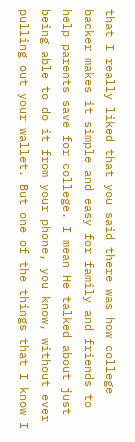that I really liked that you said there was how college backer makes it simple and easy for family and friends to help parents save for college. I mean He talked about just being able to do it from your phone, you know, without ever pulling out your wallet. But one of the things that I know I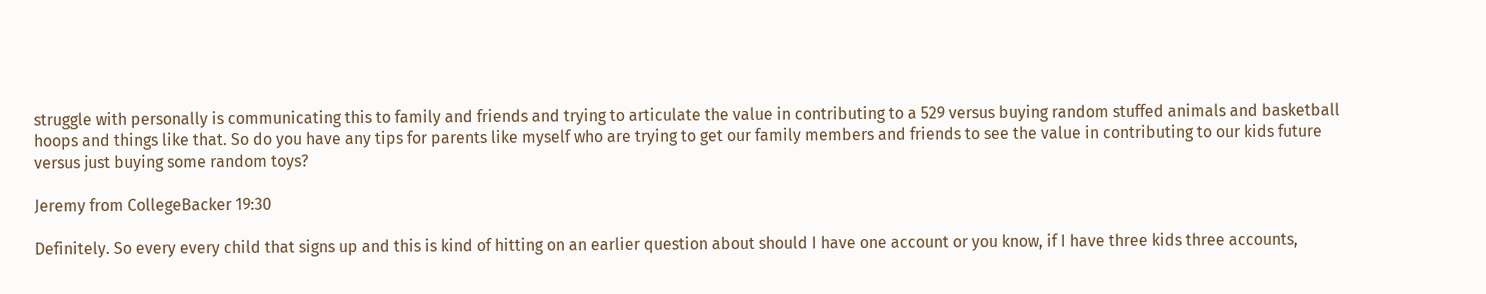struggle with personally is communicating this to family and friends and trying to articulate the value in contributing to a 529 versus buying random stuffed animals and basketball hoops and things like that. So do you have any tips for parents like myself who are trying to get our family members and friends to see the value in contributing to our kids future versus just buying some random toys?

Jeremy from CollegeBacker 19:30

Definitely. So every every child that signs up and this is kind of hitting on an earlier question about should I have one account or you know, if I have three kids three accounts,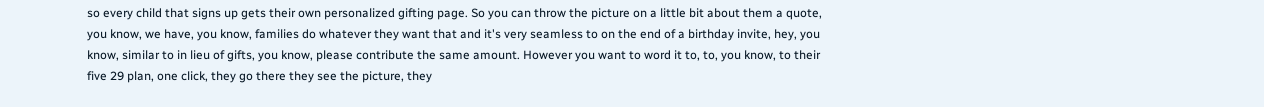so every child that signs up gets their own personalized gifting page. So you can throw the picture on a little bit about them a quote, you know, we have, you know, families do whatever they want that and it's very seamless to on the end of a birthday invite, hey, you know, similar to in lieu of gifts, you know, please contribute the same amount. However you want to word it to, to, you know, to their five 29 plan, one click, they go there they see the picture, they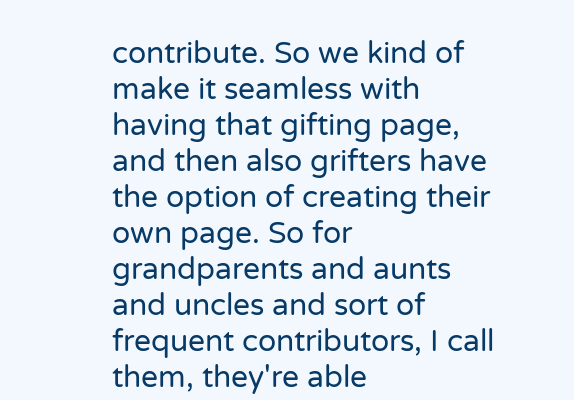contribute. So we kind of make it seamless with having that gifting page, and then also grifters have the option of creating their own page. So for grandparents and aunts and uncles and sort of frequent contributors, I call them, they're able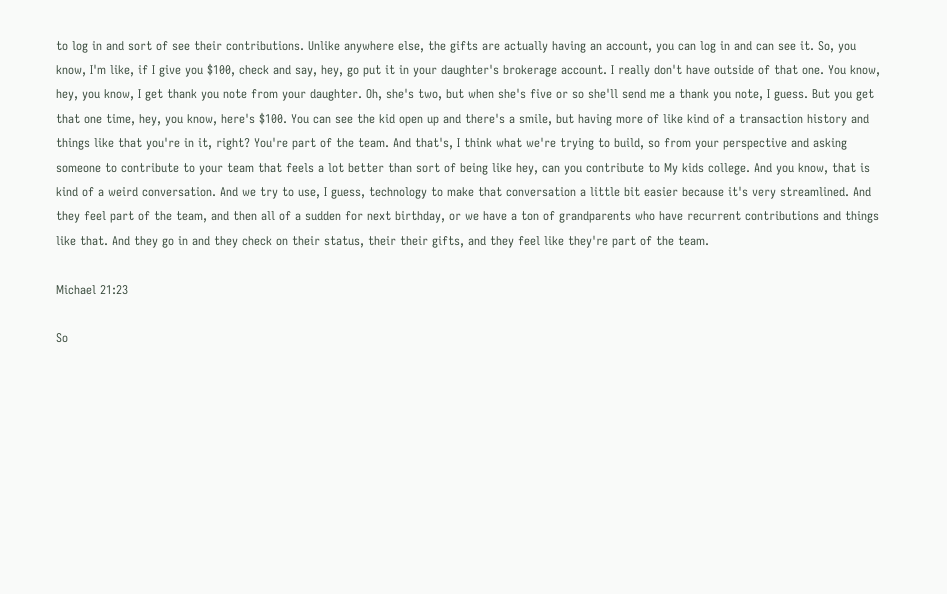to log in and sort of see their contributions. Unlike anywhere else, the gifts are actually having an account, you can log in and can see it. So, you know, I'm like, if I give you $100, check and say, hey, go put it in your daughter's brokerage account. I really don't have outside of that one. You know, hey, you know, I get thank you note from your daughter. Oh, she's two, but when she's five or so she'll send me a thank you note, I guess. But you get that one time, hey, you know, here's $100. You can see the kid open up and there's a smile, but having more of like kind of a transaction history and things like that you're in it, right? You're part of the team. And that's, I think what we're trying to build, so from your perspective and asking someone to contribute to your team that feels a lot better than sort of being like hey, can you contribute to My kids college. And you know, that is kind of a weird conversation. And we try to use, I guess, technology to make that conversation a little bit easier because it's very streamlined. And they feel part of the team, and then all of a sudden for next birthday, or we have a ton of grandparents who have recurrent contributions and things like that. And they go in and they check on their status, their their gifts, and they feel like they're part of the team.

Michael 21:23

So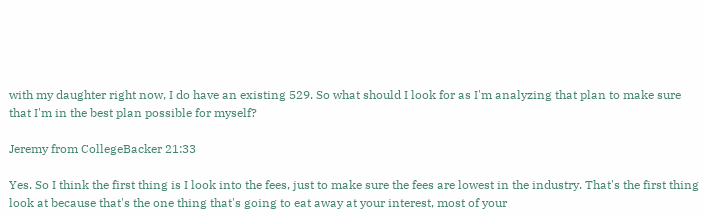with my daughter right now, I do have an existing 529. So what should I look for as I'm analyzing that plan to make sure that I'm in the best plan possible for myself?

Jeremy from CollegeBacker 21:33

Yes. So I think the first thing is I look into the fees, just to make sure the fees are lowest in the industry. That's the first thing look at because that's the one thing that's going to eat away at your interest, most of your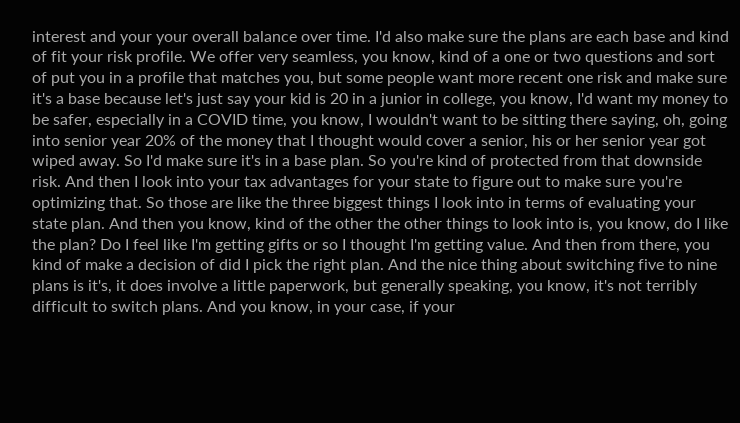interest and your your overall balance over time. I'd also make sure the plans are each base and kind of fit your risk profile. We offer very seamless, you know, kind of a one or two questions and sort of put you in a profile that matches you, but some people want more recent one risk and make sure it's a base because let's just say your kid is 20 in a junior in college, you know, I'd want my money to be safer, especially in a COVID time, you know, I wouldn't want to be sitting there saying, oh, going into senior year 20% of the money that I thought would cover a senior, his or her senior year got wiped away. So I'd make sure it's in a base plan. So you're kind of protected from that downside risk. And then I look into your tax advantages for your state to figure out to make sure you're optimizing that. So those are like the three biggest things I look into in terms of evaluating your state plan. And then you know, kind of the other the other things to look into is, you know, do I like the plan? Do I feel like I'm getting gifts or so I thought I'm getting value. And then from there, you kind of make a decision of did I pick the right plan. And the nice thing about switching five to nine plans is it's, it does involve a little paperwork, but generally speaking, you know, it's not terribly difficult to switch plans. And you know, in your case, if your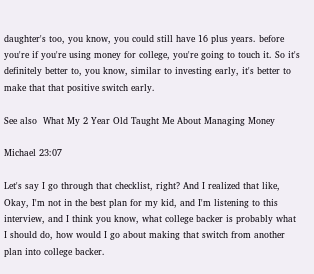daughter's too, you know, you could still have 16 plus years. before you're if you're using money for college, you're going to touch it. So it's definitely better to, you know, similar to investing early, it's better to make that that positive switch early.

See also  What My 2 Year Old Taught Me About Managing Money

Michael 23:07

Let's say I go through that checklist, right? And I realized that like, Okay, I'm not in the best plan for my kid, and I'm listening to this interview, and I think you know, what college backer is probably what I should do, how would I go about making that switch from another plan into college backer.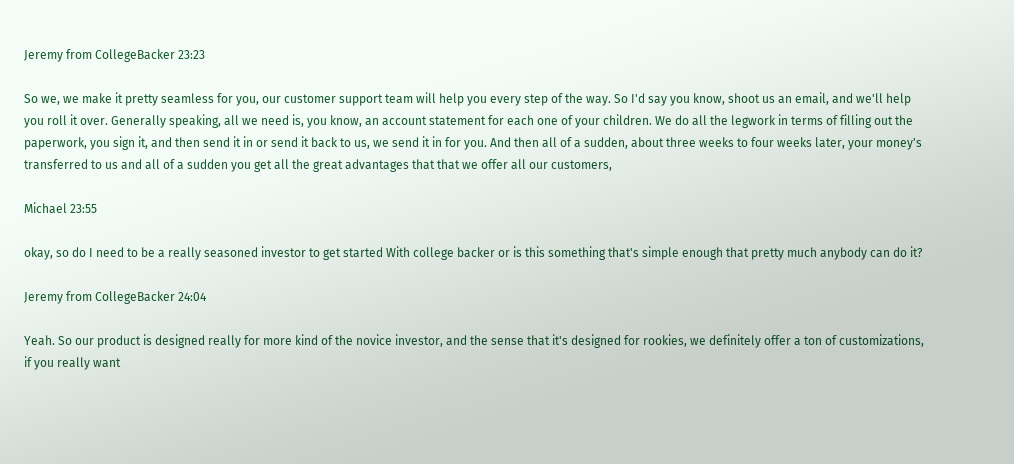Jeremy from CollegeBacker 23:23

So we, we make it pretty seamless for you, our customer support team will help you every step of the way. So I'd say you know, shoot us an email, and we'll help you roll it over. Generally speaking, all we need is, you know, an account statement for each one of your children. We do all the legwork in terms of filling out the paperwork, you sign it, and then send it in or send it back to us, we send it in for you. And then all of a sudden, about three weeks to four weeks later, your money's transferred to us and all of a sudden you get all the great advantages that that we offer all our customers,

Michael 23:55

okay, so do I need to be a really seasoned investor to get started With college backer or is this something that's simple enough that pretty much anybody can do it?

Jeremy from CollegeBacker 24:04

Yeah. So our product is designed really for more kind of the novice investor, and the sense that it's designed for rookies, we definitely offer a ton of customizations, if you really want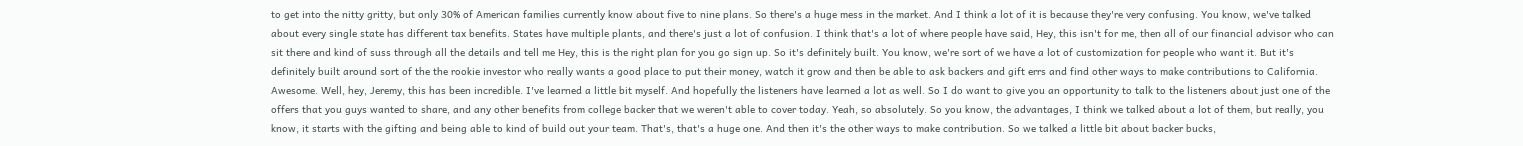to get into the nitty gritty, but only 30% of American families currently know about five to nine plans. So there's a huge mess in the market. And I think a lot of it is because they're very confusing. You know, we've talked about every single state has different tax benefits. States have multiple plants, and there's just a lot of confusion. I think that's a lot of where people have said, Hey, this isn't for me, then all of our financial advisor who can sit there and kind of suss through all the details and tell me Hey, this is the right plan for you go sign up. So it's definitely built. You know, we're sort of we have a lot of customization for people who want it. But it's definitely built around sort of the the rookie investor who really wants a good place to put their money, watch it grow and then be able to ask backers and gift errs and find other ways to make contributions to California. Awesome. Well, hey, Jeremy, this has been incredible. I've learned a little bit myself. And hopefully the listeners have learned a lot as well. So I do want to give you an opportunity to talk to the listeners about just one of the offers that you guys wanted to share, and any other benefits from college backer that we weren't able to cover today. Yeah, so absolutely. So you know, the advantages, I think we talked about a lot of them, but really, you know, it starts with the gifting and being able to kind of build out your team. That's, that's a huge one. And then it's the other ways to make contribution. So we talked a little bit about backer bucks,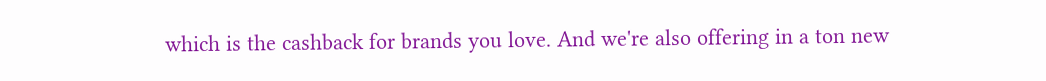which is the cashback for brands you love. And we're also offering in a ton new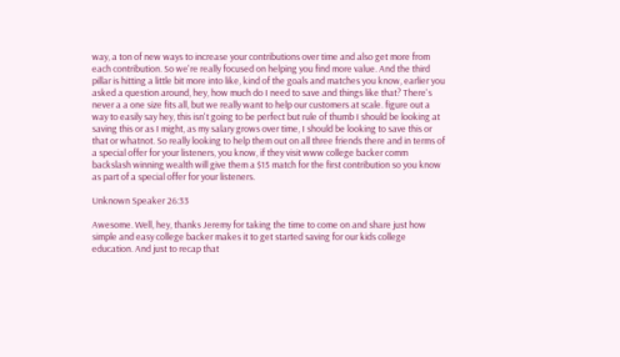way, a ton of new ways to increase your contributions over time and also get more from each contribution. So we're really focused on helping you find more value. And the third pillar is hitting a little bit more into like, kind of the goals and matches you know, earlier you asked a question around, hey, how much do I need to save and things like that? There's never a a one size fits all, but we really want to help our customers at scale. figure out a way to easily say hey, this isn't going to be perfect but rule of thumb I should be looking at saving this or as I might, as my salary grows over time, I should be looking to save this or that or whatnot. So really looking to help them out on all three friends there and in terms of a special offer for your listeners, you know, if they visit www college backer comm backslash winning wealth will give them a $15 match for the first contribution so you know as part of a special offer for your listeners.

Unknown Speaker 26:33

Awesome. Well, hey, thanks Jeremy for taking the time to come on and share just how simple and easy college backer makes it to get started saving for our kids college education. And just to recap that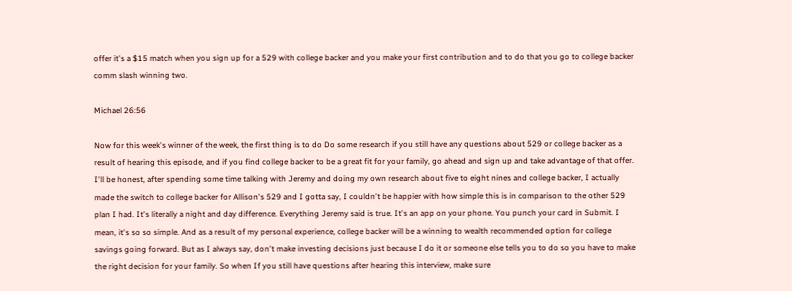offer it's a $15 match when you sign up for a 529 with college backer and you make your first contribution and to do that you go to college backer comm slash winning two.

Michael 26:56

Now for this week's winner of the week, the first thing is to do Do some research if you still have any questions about 529 or college backer as a result of hearing this episode, and if you find college backer to be a great fit for your family, go ahead and sign up and take advantage of that offer. I'll be honest, after spending some time talking with Jeremy and doing my own research about five to eight nines and college backer, I actually made the switch to college backer for Allison's 529 and I gotta say, I couldn't be happier with how simple this is in comparison to the other 529 plan I had. It's literally a night and day difference. Everything Jeremy said is true. It's an app on your phone. You punch your card in Submit. I mean, it's so so simple. And as a result of my personal experience, college backer will be a winning to wealth recommended option for college savings going forward. But as I always say, don't make investing decisions just because I do it or someone else tells you to do so you have to make the right decision for your family. So when If you still have questions after hearing this interview, make sure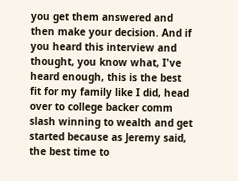you get them answered and then make your decision. And if you heard this interview and thought, you know what, I've heard enough, this is the best fit for my family like I did, head over to college backer comm slash winning to wealth and get started because as Jeremy said, the best time to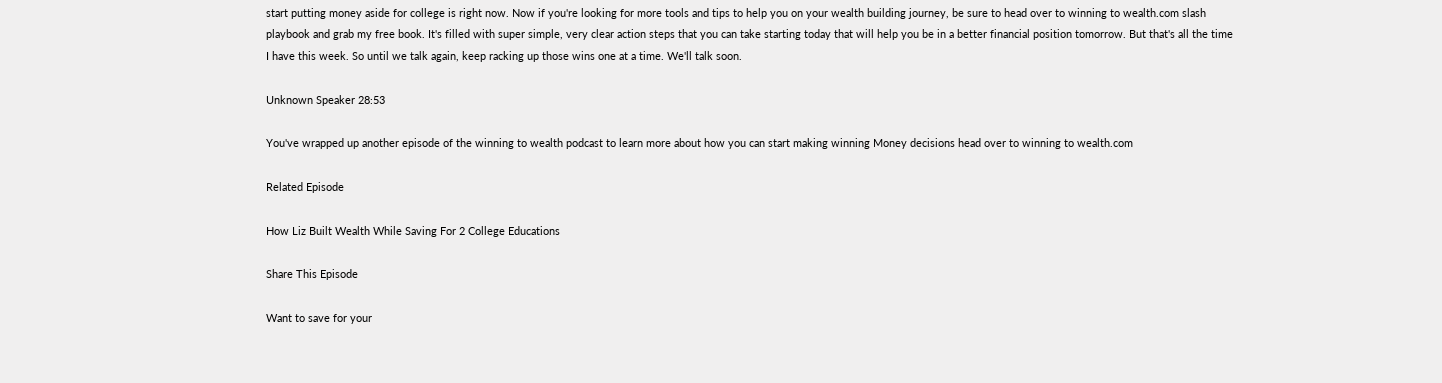start putting money aside for college is right now. Now if you're looking for more tools and tips to help you on your wealth building journey, be sure to head over to winning to wealth.com slash playbook and grab my free book. It's filled with super simple, very clear action steps that you can take starting today that will help you be in a better financial position tomorrow. But that's all the time I have this week. So until we talk again, keep racking up those wins one at a time. We'll talk soon.

Unknown Speaker 28:53

You've wrapped up another episode of the winning to wealth podcast to learn more about how you can start making winning Money decisions head over to winning to wealth.com

Related Episode

How Liz Built Wealth While Saving For 2 College Educations

Share This Episode

Want to save for your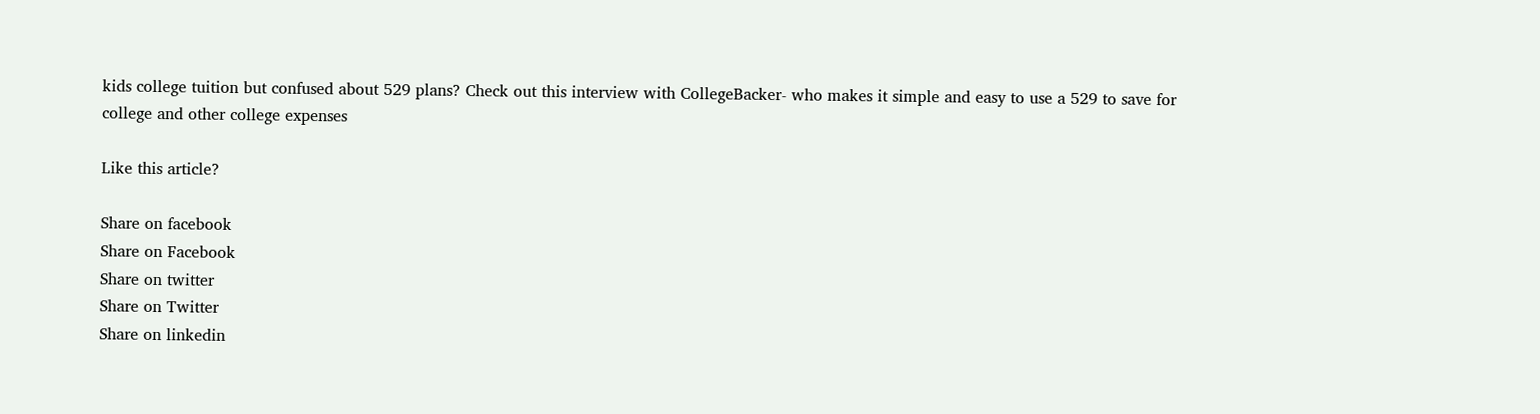kids college tuition but confused about 529 plans? Check out this interview with CollegeBacker- who makes it simple and easy to use a 529 to save for college and other college expenses

Like this article?

Share on facebook
Share on Facebook
Share on twitter
Share on Twitter
Share on linkedin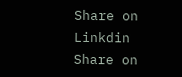Share on Linkdin
Share on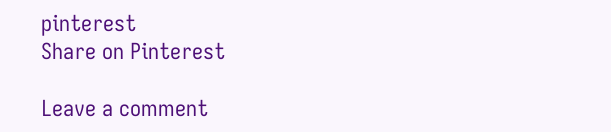pinterest
Share on Pinterest

Leave a comment